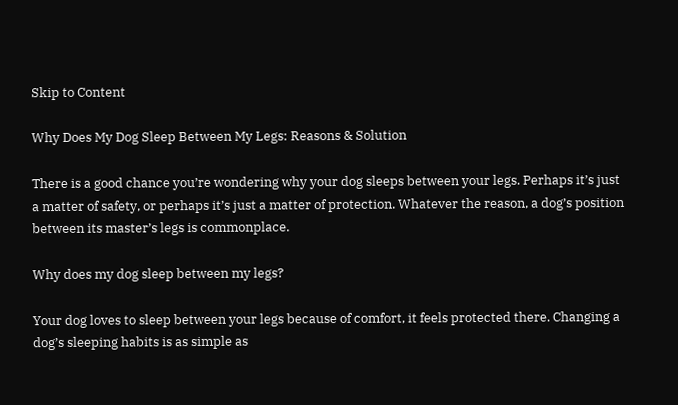Skip to Content

Why Does My Dog Sleep Between My Legs: Reasons & Solution

There is a good chance you’re wondering why your dog sleeps between your legs. Perhaps it’s just a matter of safety, or perhaps it’s just a matter of protection. Whatever the reason, a dog’s position between its master’s legs is commonplace.

Why does my dog sleep between my legs?

Your dog loves to sleep between your legs because of comfort, it feels protected there. Changing a dog’s sleeping habits is as simple as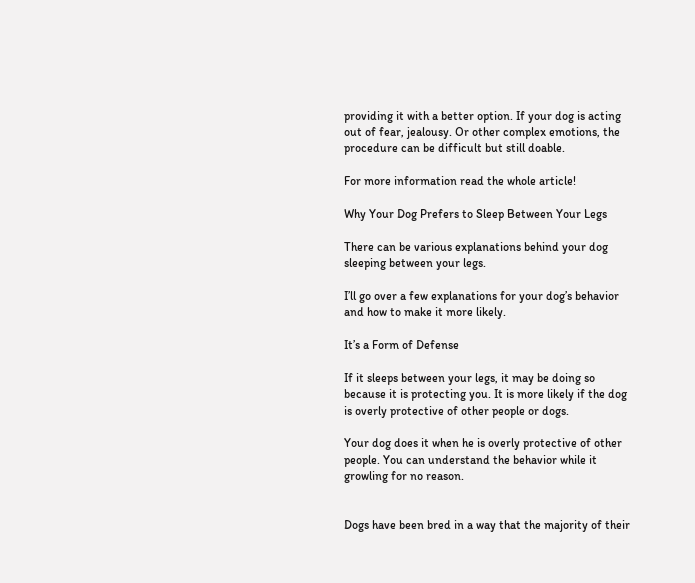providing it with a better option. If your dog is acting out of fear, jealousy. Or other complex emotions, the procedure can be difficult but still doable.

For more information read the whole article!

Why Your Dog Prefers to Sleep Between Your Legs

There can be various explanations behind your dog sleeping between your legs.

I’ll go over a few explanations for your dog’s behavior and how to make it more likely.

It’s a Form of Defense

If it sleeps between your legs, it may be doing so because it is protecting you. It is more likely if the dog is overly protective of other people or dogs.

Your dog does it when he is overly protective of other people. You can understand the behavior while it growling for no reason.


Dogs have been bred in a way that the majority of their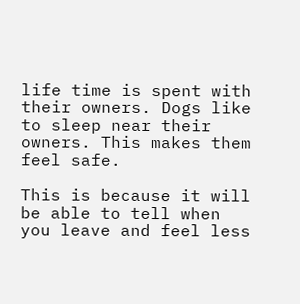life time is spent with their owners. Dogs like to sleep near their owners. This makes them feel safe.

This is because it will be able to tell when you leave and feel less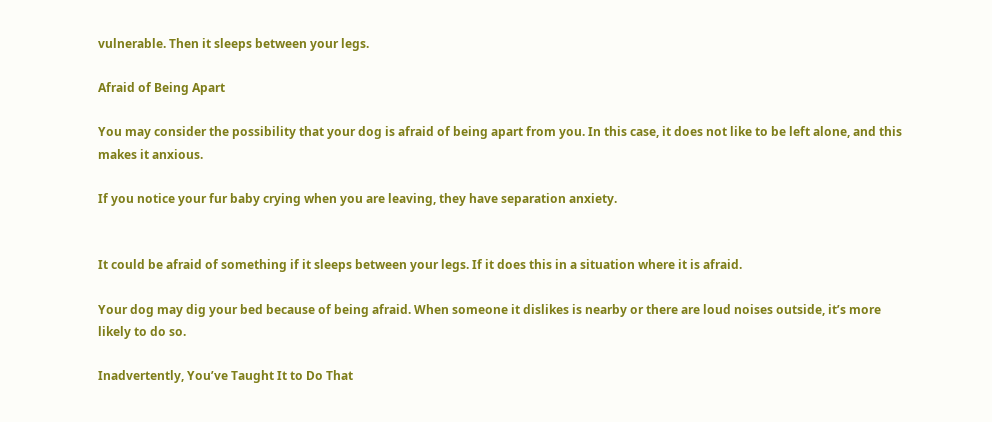vulnerable. Then it sleeps between your legs.

Afraid of Being Apart

You may consider the possibility that your dog is afraid of being apart from you. In this case, it does not like to be left alone, and this makes it anxious.

If you notice your fur baby crying when you are leaving, they have separation anxiety.


It could be afraid of something if it sleeps between your legs. If it does this in a situation where it is afraid.

Your dog may dig your bed because of being afraid. When someone it dislikes is nearby or there are loud noises outside, it’s more likely to do so.

Inadvertently, You’ve Taught It to Do That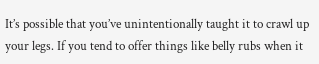It’s possible that you’ve unintentionally taught it to crawl up your legs. If you tend to offer things like belly rubs when it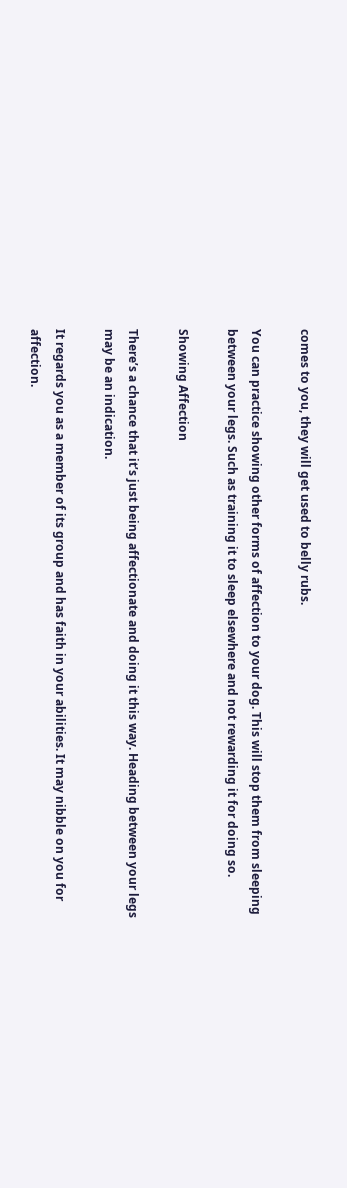comes to you, they will get used to belly rubs.

You can practice showing other forms of affection to your dog. This will stop them from sleeping between your legs. Such as training it to sleep elsewhere and not rewarding it for doing so.

Showing Affection

There’s a chance that it’s just being affectionate and doing it this way. Heading between your legs may be an indication.

It regards you as a member of its group and has faith in your abilities. It may nibble on you for affection.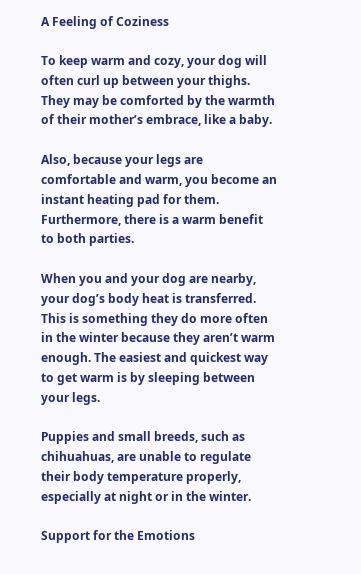A Feeling of Coziness

To keep warm and cozy, your dog will often curl up between your thighs. They may be comforted by the warmth of their mother’s embrace, like a baby.

Also, because your legs are comfortable and warm, you become an instant heating pad for them. Furthermore, there is a warm benefit to both parties.

When you and your dog are nearby, your dog’s body heat is transferred. This is something they do more often in the winter because they aren’t warm enough. The easiest and quickest way to get warm is by sleeping between your legs.

Puppies and small breeds, such as chihuahuas, are unable to regulate their body temperature properly, especially at night or in the winter.

Support for the Emotions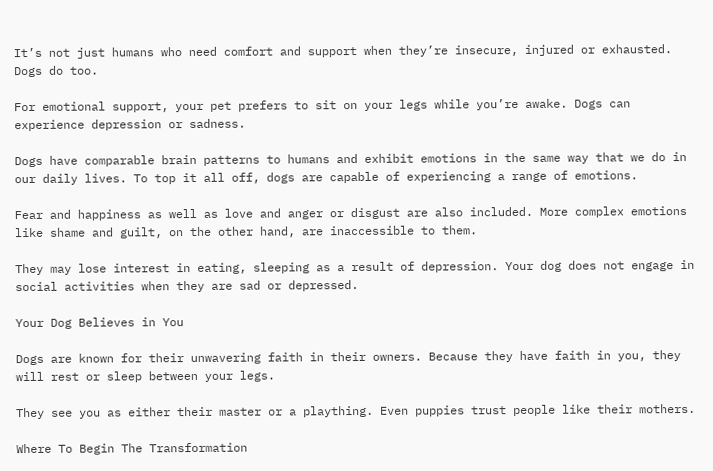It’s not just humans who need comfort and support when they’re insecure, injured or exhausted. Dogs do too.

For emotional support, your pet prefers to sit on your legs while you’re awake. Dogs can experience depression or sadness.

Dogs have comparable brain patterns to humans and exhibit emotions in the same way that we do in our daily lives. To top it all off, dogs are capable of experiencing a range of emotions.

Fear and happiness as well as love and anger or disgust are also included. More complex emotions like shame and guilt, on the other hand, are inaccessible to them.

They may lose interest in eating, sleeping as a result of depression. Your dog does not engage in social activities when they are sad or depressed.

Your Dog Believes in You

Dogs are known for their unwavering faith in their owners. Because they have faith in you, they will rest or sleep between your legs.

They see you as either their master or a plaything. Even puppies trust people like their mothers.

Where To Begin The Transformation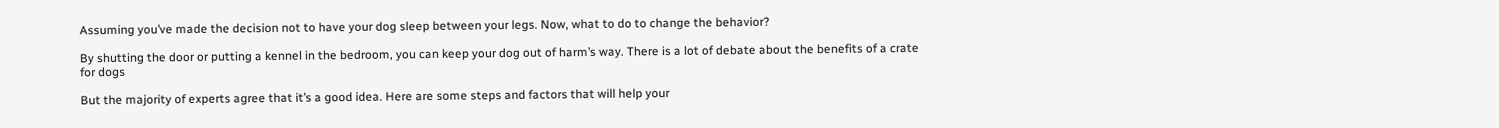Assuming you’ve made the decision not to have your dog sleep between your legs. Now, what to do to change the behavior?

By shutting the door or putting a kennel in the bedroom, you can keep your dog out of harm’s way. There is a lot of debate about the benefits of a crate for dogs

But the majority of experts agree that it’s a good idea. Here are some steps and factors that will help your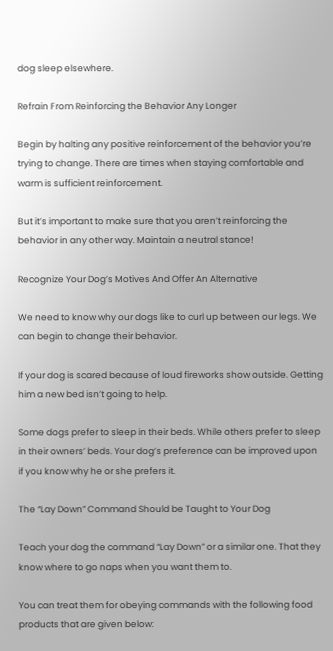dog sleep elsewhere.

Refrain From Reinforcing the Behavior Any Longer

Begin by halting any positive reinforcement of the behavior you’re trying to change. There are times when staying comfortable and warm is sufficient reinforcement.

But it’s important to make sure that you aren’t reinforcing the behavior in any other way. Maintain a neutral stance!

Recognize Your Dog’s Motives And Offer An Alternative

We need to know why our dogs like to curl up between our legs. We can begin to change their behavior.

If your dog is scared because of loud fireworks show outside. Getting him a new bed isn’t going to help.

Some dogs prefer to sleep in their beds. While others prefer to sleep in their owners’ beds. Your dog’s preference can be improved upon if you know why he or she prefers it.

The “Lay Down” Command Should be Taught to Your Dog

Teach your dog the command “Lay Down” or a similar one. That they know where to go naps when you want them to.

You can treat them for obeying commands with the following food products that are given below: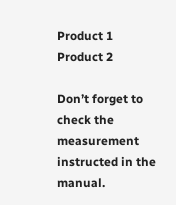Product 1
Product 2

Don’t forget to check the measurement instructed in the manual.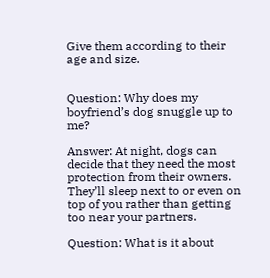Give them according to their age and size.


Question: Why does my boyfriend’s dog snuggle up to me?

Answer: At night, dogs can decide that they need the most protection from their owners. They’ll sleep next to or even on top of you rather than getting too near your partners.

Question: What is it about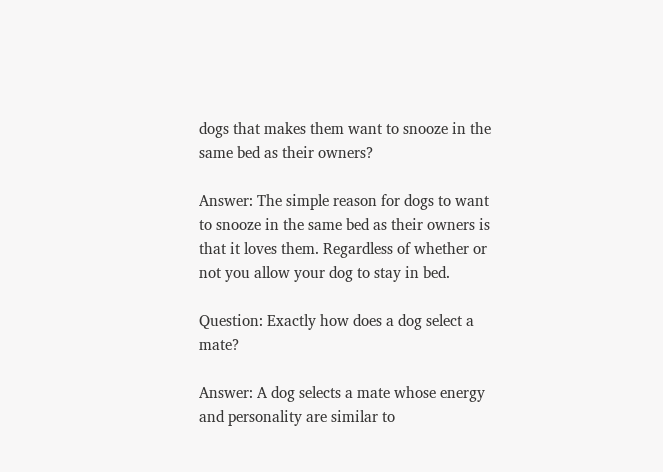dogs that makes them want to snooze in the same bed as their owners?

Answer: The simple reason for dogs to want to snooze in the same bed as their owners is that it loves them. Regardless of whether or not you allow your dog to stay in bed.

Question: Exactly how does a dog select a mate?

Answer: A dog selects a mate whose energy and personality are similar to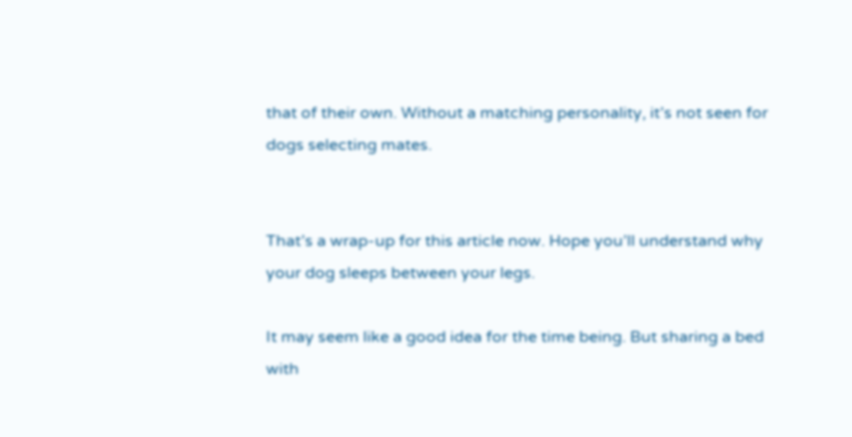that of their own. Without a matching personality, it’s not seen for dogs selecting mates.


That’s a wrap-up for this article now. Hope you’ll understand why your dog sleeps between your legs.

It may seem like a good idea for the time being. But sharing a bed with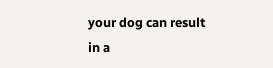your dog can result in a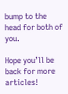bump to the head for both of you.

Hope you’ll be back for more articles!